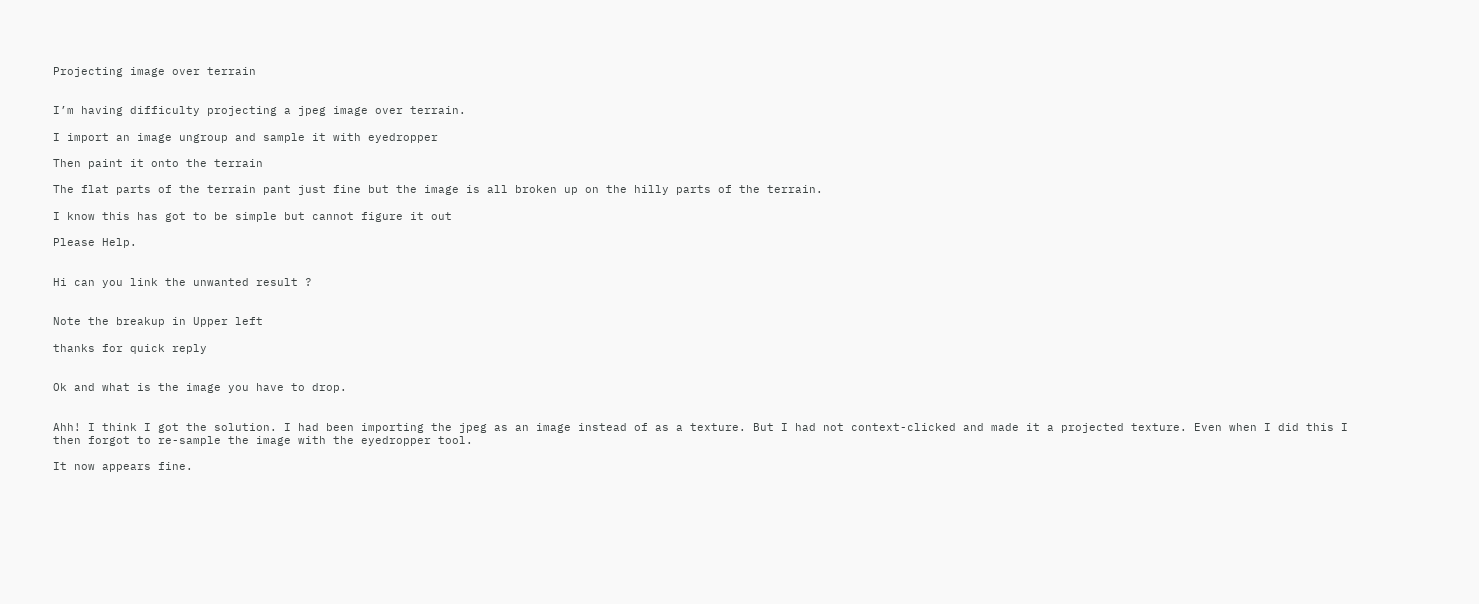Projecting image over terrain


I’m having difficulty projecting a jpeg image over terrain.

I import an image ungroup and sample it with eyedropper

Then paint it onto the terrain

The flat parts of the terrain pant just fine but the image is all broken up on the hilly parts of the terrain.

I know this has got to be simple but cannot figure it out

Please Help.


Hi can you link the unwanted result ?


Note the breakup in Upper left

thanks for quick reply


Ok and what is the image you have to drop.


Ahh! I think I got the solution. I had been importing the jpeg as an image instead of as a texture. But I had not context-clicked and made it a projected texture. Even when I did this I then forgot to re-sample the image with the eyedropper tool.

It now appears fine.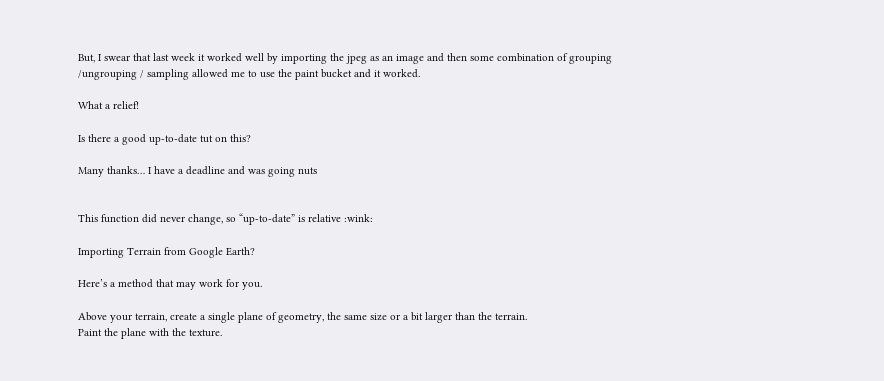But, I swear that last week it worked well by importing the jpeg as an image and then some combination of grouping /ungrouping / sampling allowed me to use the paint bucket and it worked.

What a relief!

Is there a good up-to-date tut on this?

Many thanks… I have a deadline and was going nuts


This function did never change, so “up-to-date” is relative :wink:

Importing Terrain from Google Earth?

Here’s a method that may work for you.

Above your terrain, create a single plane of geometry, the same size or a bit larger than the terrain.
Paint the plane with the texture.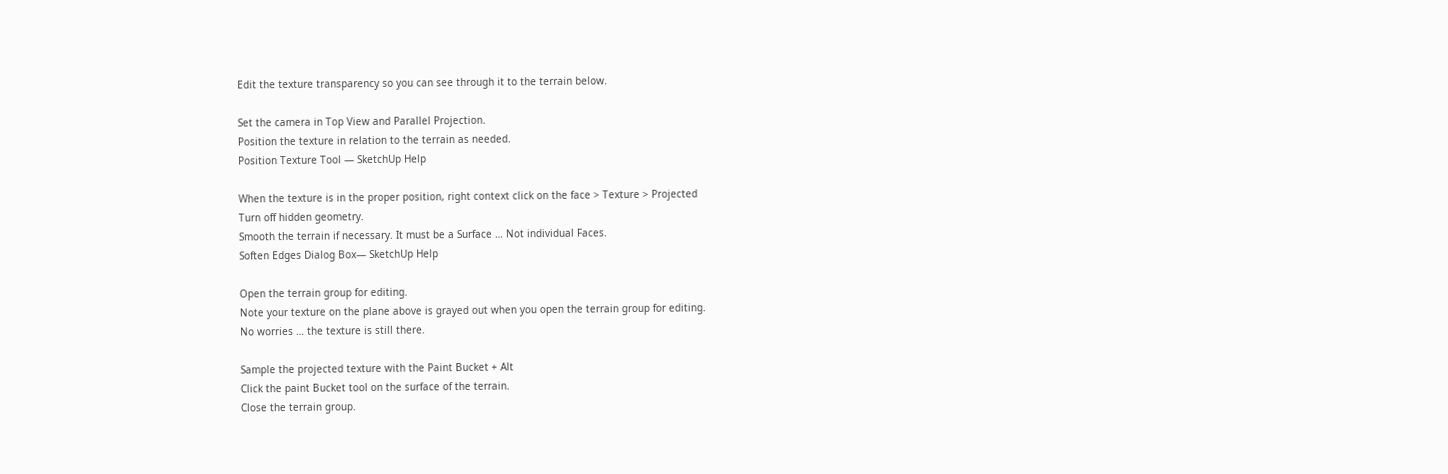Edit the texture transparency so you can see through it to the terrain below.

Set the camera in Top View and Parallel Projection.
Position the texture in relation to the terrain as needed.
Position Texture Tool — SketchUp Help

When the texture is in the proper position, right context click on the face > Texture > Projected
Turn off hidden geometry.
Smooth the terrain if necessary. It must be a Surface … Not individual Faces.
Soften Edges Dialog Box— SketchUp Help

Open the terrain group for editing.
Note your texture on the plane above is grayed out when you open the terrain group for editing.
No worries … the texture is still there.

Sample the projected texture with the Paint Bucket + Alt
Click the paint Bucket tool on the surface of the terrain.
Close the terrain group.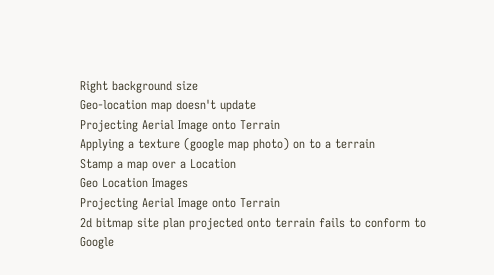Right background size
Geo-location map doesn't update
Projecting Aerial Image onto Terrain
Applying a texture (google map photo) on to a terrain
Stamp a map over a Location
Geo Location Images
Projecting Aerial Image onto Terrain
2d bitmap site plan projected onto terrain fails to conform to Google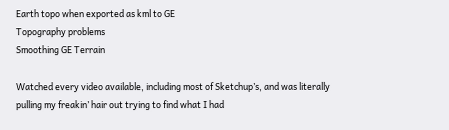Earth topo when exported as kml to GE
Topography problems
Smoothing GE Terrain

Watched every video available, including most of Sketchup’s, and was literally pulling my freakin’ hair out trying to find what I had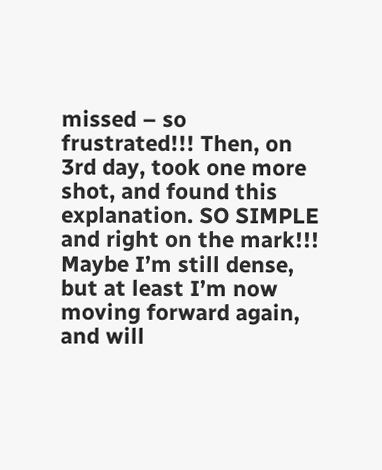missed – so frustrated!!! Then, on 3rd day, took one more shot, and found this explanation. SO SIMPLE and right on the mark!!! Maybe I’m still dense, but at least I’m now moving forward again, and will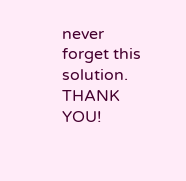never forget this solution. THANK YOU!